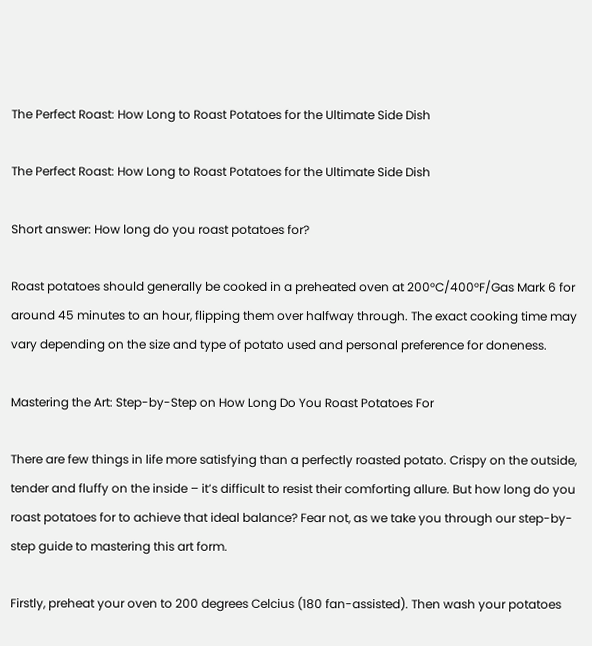The Perfect Roast: How Long to Roast Potatoes for the Ultimate Side Dish

The Perfect Roast: How Long to Roast Potatoes for the Ultimate Side Dish

Short answer: How long do you roast potatoes for?

Roast potatoes should generally be cooked in a preheated oven at 200°C/400°F/Gas Mark 6 for around 45 minutes to an hour, flipping them over halfway through. The exact cooking time may vary depending on the size and type of potato used and personal preference for doneness.

Mastering the Art: Step-by-Step on How Long Do You Roast Potatoes For

There are few things in life more satisfying than a perfectly roasted potato. Crispy on the outside, tender and fluffy on the inside – it’s difficult to resist their comforting allure. But how long do you roast potatoes for to achieve that ideal balance? Fear not, as we take you through our step-by-step guide to mastering this art form.

Firstly, preheat your oven to 200 degrees Celcius (180 fan-assisted). Then wash your potatoes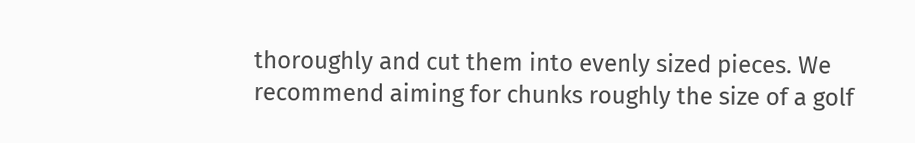thoroughly and cut them into evenly sized pieces. We recommend aiming for chunks roughly the size of a golf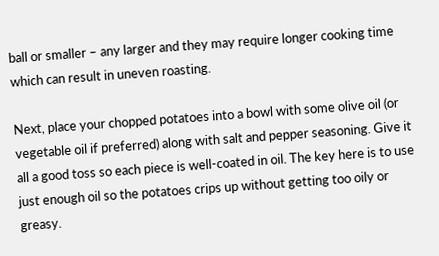ball or smaller – any larger and they may require longer cooking time which can result in uneven roasting.

Next, place your chopped potatoes into a bowl with some olive oil (or vegetable oil if preferred) along with salt and pepper seasoning. Give it all a good toss so each piece is well-coated in oil. The key here is to use just enough oil so the potatoes crips up without getting too oily or greasy.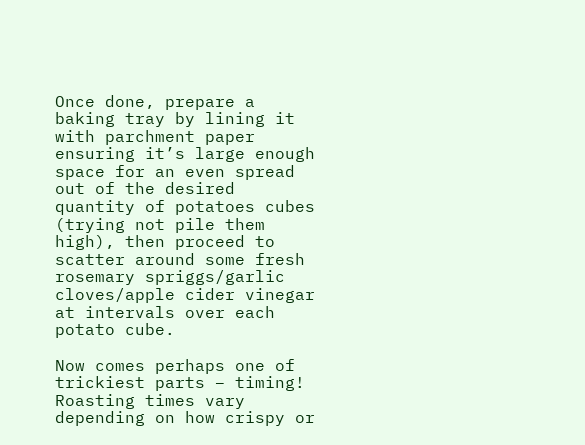Once done, prepare a baking tray by lining it with parchment paper ensuring it’s large enough space for an even spread out of the desired quantity of potatoes cubes (trying not pile them high), then proceed to scatter around some fresh rosemary spriggs/garlic cloves/apple cider vinegar at intervals over each potato cube.

Now comes perhaps one of trickiest parts – timing! Roasting times vary depending on how crispy or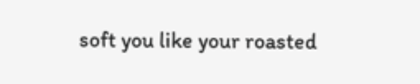soft you like your roasted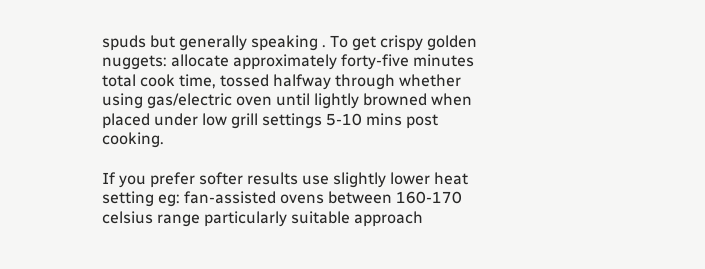spuds but generally speaking . To get crispy golden nuggets: allocate approximately forty-five minutes total cook time, tossed halfway through whether using gas/electric oven until lightly browned when placed under low grill settings 5-10 mins post cooking.

If you prefer softer results use slightly lower heat setting eg: fan-assisted ovens between 160-170 celsius range particularly suitable approach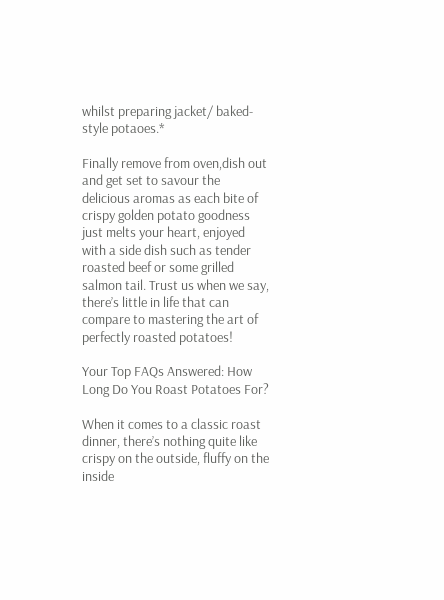whilst preparing jacket/ baked-style potaoes.*

Finally remove from oven,dish out and get set to savour the delicious aromas as each bite of crispy golden potato goodness just melts your heart, enjoyed with a side dish such as tender roasted beef or some grilled salmon tail. Trust us when we say, there’s little in life that can compare to mastering the art of perfectly roasted potatoes!

Your Top FAQs Answered: How Long Do You Roast Potatoes For?

When it comes to a classic roast dinner, there’s nothing quite like crispy on the outside, fluffy on the inside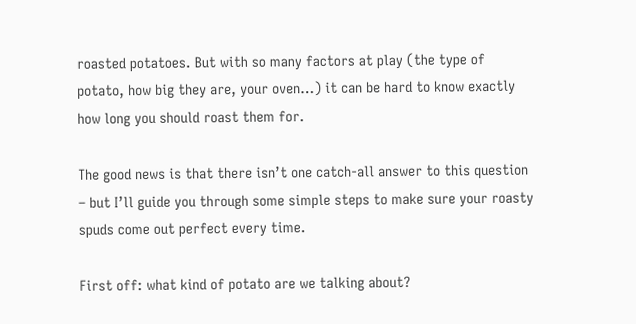roasted potatoes. But with so many factors at play (the type of potato, how big they are, your oven…) it can be hard to know exactly how long you should roast them for.

The good news is that there isn’t one catch-all answer to this question – but I’ll guide you through some simple steps to make sure your roasty spuds come out perfect every time.

First off: what kind of potato are we talking about?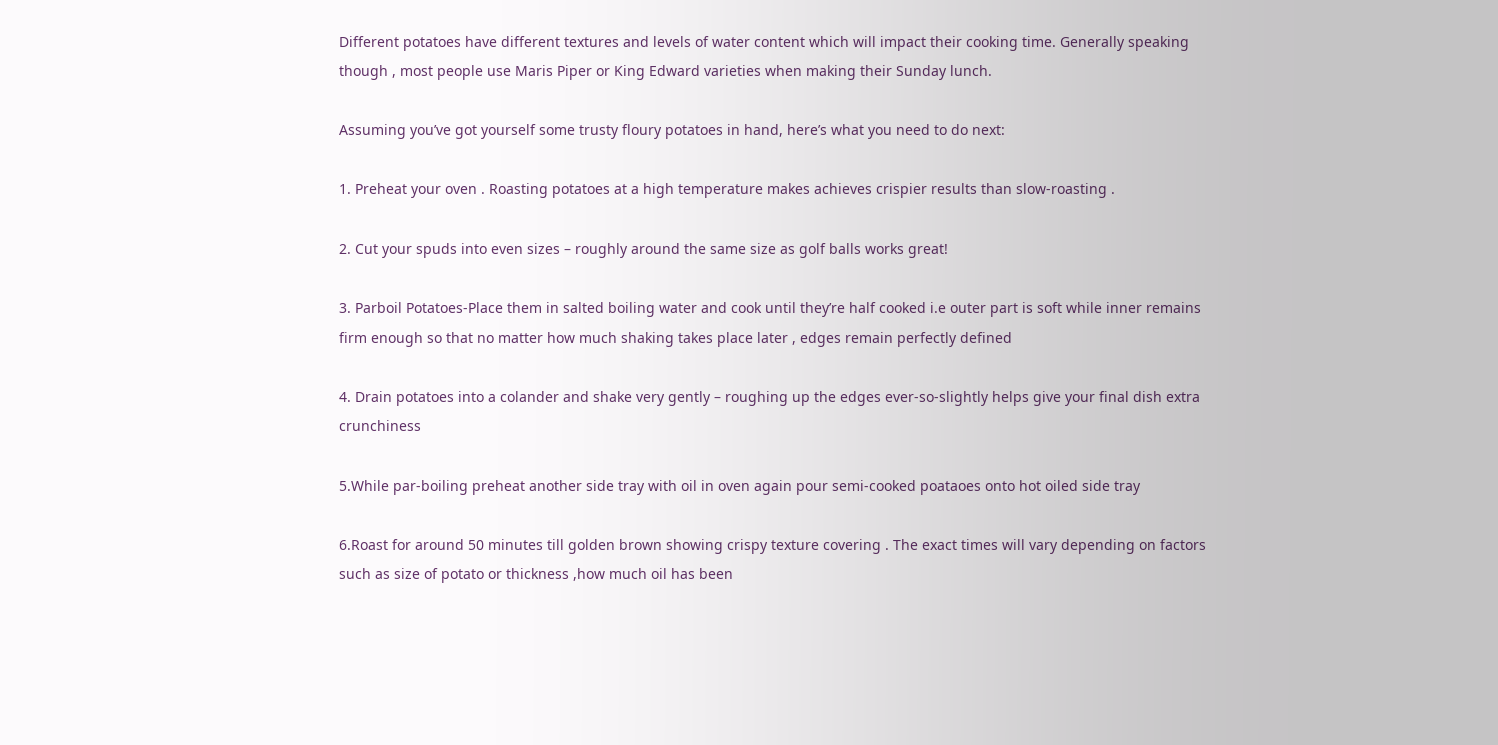Different potatoes have different textures and levels of water content which will impact their cooking time. Generally speaking though , most people use Maris Piper or King Edward varieties when making their Sunday lunch.

Assuming you’ve got yourself some trusty floury potatoes in hand, here’s what you need to do next:

1. Preheat your oven . Roasting potatoes at a high temperature makes achieves crispier results than slow-roasting .

2. Cut your spuds into even sizes – roughly around the same size as golf balls works great!

3. Parboil Potatoes-Place them in salted boiling water and cook until they’re half cooked i.e outer part is soft while inner remains firm enough so that no matter how much shaking takes place later , edges remain perfectly defined

4. Drain potatoes into a colander and shake very gently – roughing up the edges ever-so-slightly helps give your final dish extra crunchiness

5.While par-boiling preheat another side tray with oil in oven again pour semi-cooked poataoes onto hot oiled side tray

6.Roast for around 50 minutes till golden brown showing crispy texture covering . The exact times will vary depending on factors such as size of potato or thickness ,how much oil has been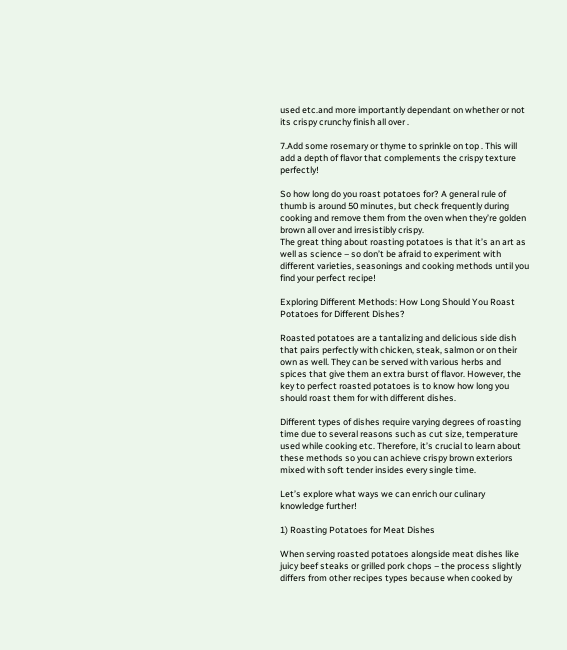used etc.and more importantly dependant on whether or not its crispy crunchy finish all over .

7.Add some rosemary or thyme to sprinkle on top . This will add a depth of flavor that complements the crispy texture perfectly!

So how long do you roast potatoes for? A general rule of thumb is around 50 minutes, but check frequently during cooking and remove them from the oven when they’re golden brown all over and irresistibly crispy.
The great thing about roasting potatoes is that it’s an art as well as science – so don’t be afraid to experiment with different varieties, seasonings and cooking methods until you find your perfect recipe!

Exploring Different Methods: How Long Should You Roast Potatoes for Different Dishes?

Roasted potatoes are a tantalizing and delicious side dish that pairs perfectly with chicken, steak, salmon or on their own as well. They can be served with various herbs and spices that give them an extra burst of flavor. However, the key to perfect roasted potatoes is to know how long you should roast them for with different dishes.

Different types of dishes require varying degrees of roasting time due to several reasons such as cut size, temperature used while cooking etc. Therefore, it’s crucial to learn about these methods so you can achieve crispy brown exteriors mixed with soft tender insides every single time.

Let’s explore what ways we can enrich our culinary knowledge further!

1) Roasting Potatoes for Meat Dishes

When serving roasted potatoes alongside meat dishes like juicy beef steaks or grilled pork chops – the process slightly differs from other recipes types because when cooked by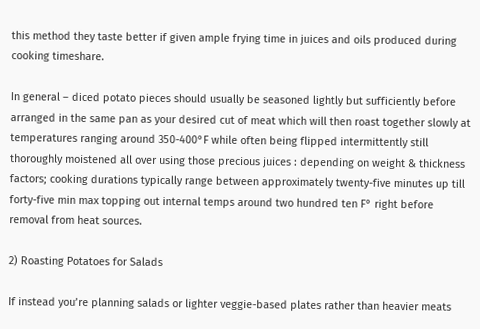this method they taste better if given ample frying time in juices and oils produced during cooking timeshare.

In general – diced potato pieces should usually be seasoned lightly but sufficiently before arranged in the same pan as your desired cut of meat which will then roast together slowly at temperatures ranging around 350-400°F while often being flipped intermittently still thoroughly moistened all over using those precious juices : depending on weight & thickness factors; cooking durations typically range between approximately twenty-five minutes up till forty-five min max topping out internal temps around two hundred ten F° right before removal from heat sources.

2) Roasting Potatoes for Salads

If instead you’re planning salads or lighter veggie-based plates rather than heavier meats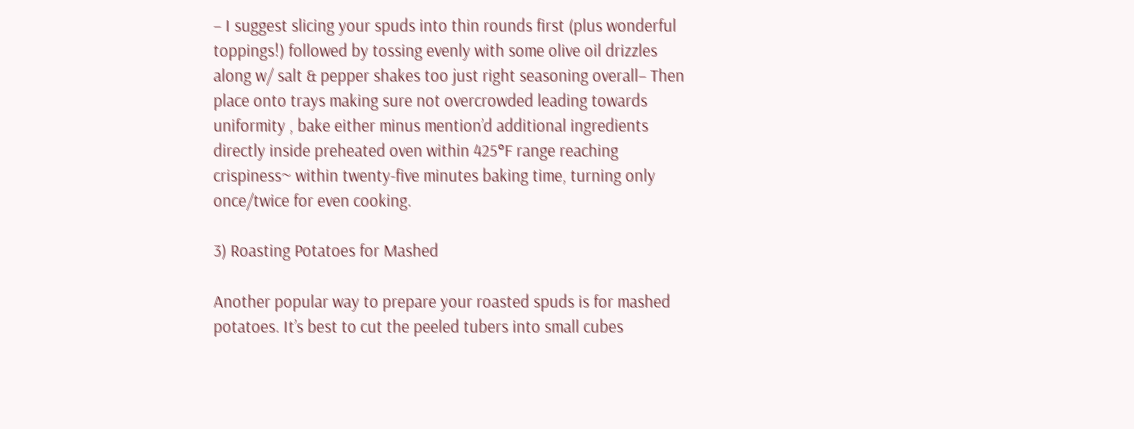– I suggest slicing your spuds into thin rounds first (plus wonderful toppings!) followed by tossing evenly with some olive oil drizzles along w/ salt & pepper shakes too just right seasoning overall– Then place onto trays making sure not overcrowded leading towards uniformity , bake either minus mention’d additional ingredients directly inside preheated oven within 425°F range reaching crispiness~ within twenty-five minutes baking time, turning only once/twice for even cooking.

3) Roasting Potatoes for Mashed

Another popular way to prepare your roasted spuds is for mashed potatoes. It’s best to cut the peeled tubers into small cubes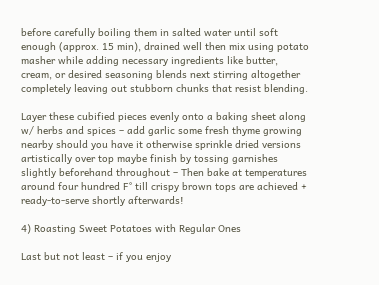before carefully boiling them in salted water until soft enough (approx. 15 min), drained well then mix using potato masher while adding necessary ingredients like butter, cream, or desired seasoning blends next stirring altogether completely leaving out stubborn chunks that resist blending.

Layer these cubified pieces evenly onto a baking sheet along w/ herbs and spices – add garlic some fresh thyme growing nearby should you have it otherwise sprinkle dried versions artistically over top maybe finish by tossing garnishes slightly beforehand throughout – Then bake at temperatures around four hundred F° till crispy brown tops are achieved + ready-to-serve shortly afterwards!

4) Roasting Sweet Potatoes with Regular Ones

Last but not least – if you enjoy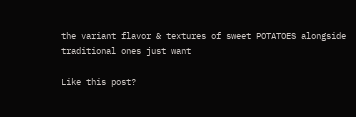the variant flavor & textures of sweet POTATOES alongside traditional ones just want

Like this post?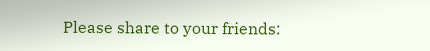Please share to your friends: